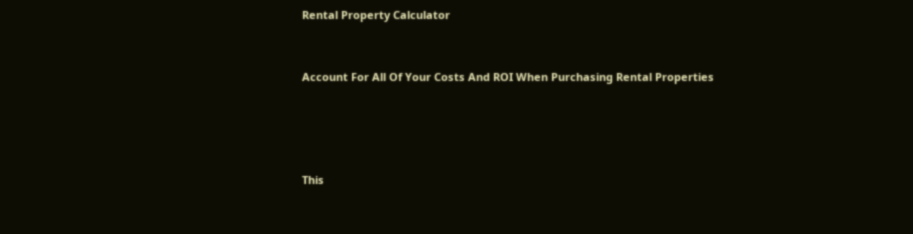Rental Property Calculator


Account For All Of Your Costs And ROI When Purchasing Rental Properties




This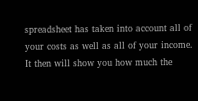spreadsheet has taken into account all of your costs as well as all of your income. It then will show you how much the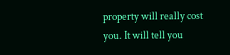property will really cost you. It will tell you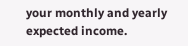your monthly and yearly expected income.